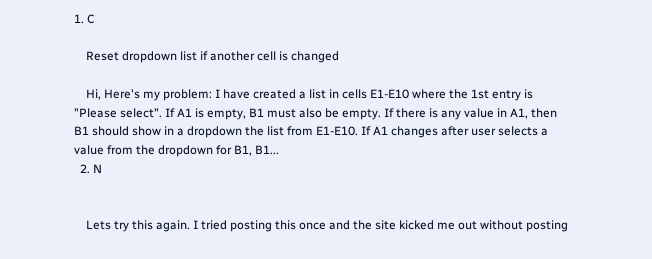1. C

    Reset dropdown list if another cell is changed

    Hi, Here's my problem: I have created a list in cells E1-E10 where the 1st entry is "Please select". If A1 is empty, B1 must also be empty. If there is any value in A1, then B1 should show in a dropdown the list from E1-E10. If A1 changes after user selects a value from the dropdown for B1, B1...
  2. N


    Lets try this again. I tried posting this once and the site kicked me out without posting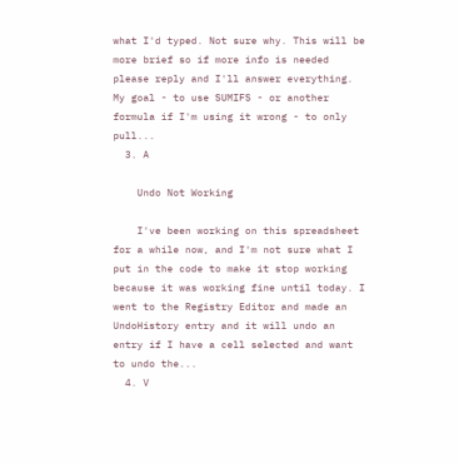what I'd typed. Not sure why. This will be more brief so if more info is needed please reply and I'll answer everything. My goal - to use SUMIFS - or another formula if I'm using it wrong - to only pull...
  3. A

    Undo Not Working

    I've been working on this spreadsheet for a while now, and I'm not sure what I put in the code to make it stop working because it was working fine until today. I went to the Registry Editor and made an UndoHistory entry and it will undo an entry if I have a cell selected and want to undo the...
  4. V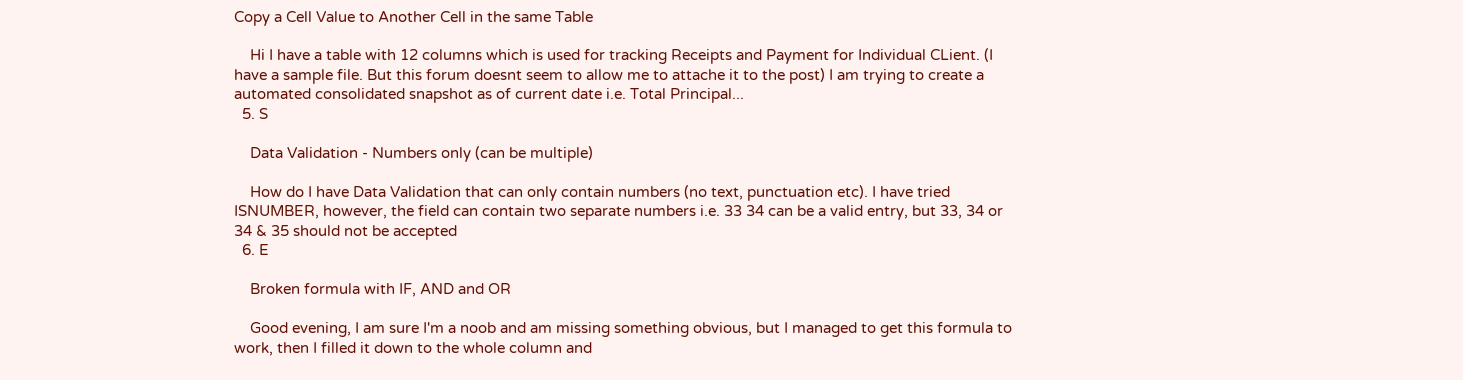Copy a Cell Value to Another Cell in the same Table

    Hi I have a table with 12 columns which is used for tracking Receipts and Payment for Individual CLient. (I have a sample file. But this forum doesnt seem to allow me to attache it to the post) I am trying to create a automated consolidated snapshot as of current date i.e. Total Principal...
  5. S

    Data Validation - Numbers only (can be multiple)

    How do I have Data Validation that can only contain numbers (no text, punctuation etc). I have tried ISNUMBER, however, the field can contain two separate numbers i.e. 33 34 can be a valid entry, but 33, 34 or 34 & 35 should not be accepted
  6. E

    Broken formula with IF, AND and OR

    Good evening, I am sure I'm a noob and am missing something obvious, but I managed to get this formula to work, then I filled it down to the whole column and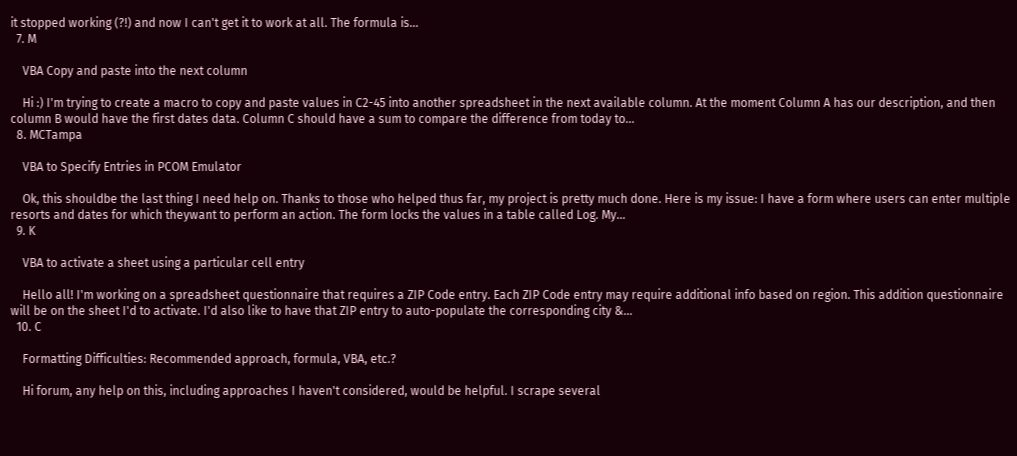it stopped working (?!) and now I can't get it to work at all. The formula is...
  7. M

    VBA Copy and paste into the next column

    Hi :) I'm trying to create a macro to copy and paste values in C2-45 into another spreadsheet in the next available column. At the moment Column A has our description, and then column B would have the first dates data. Column C should have a sum to compare the difference from today to...
  8. MCTampa

    VBA to Specify Entries in PCOM Emulator

    Ok, this shouldbe the last thing I need help on. Thanks to those who helped thus far, my project is pretty much done. Here is my issue: I have a form where users can enter multiple resorts and dates for which theywant to perform an action. The form locks the values in a table called Log. My...
  9. K

    VBA to activate a sheet using a particular cell entry

    Hello all! I'm working on a spreadsheet questionnaire that requires a ZIP Code entry. Each ZIP Code entry may require additional info based on region. This addition questionnaire will be on the sheet I'd to activate. I'd also like to have that ZIP entry to auto-populate the corresponding city &...
  10. C

    Formatting Difficulties: Recommended approach, formula, VBA, etc.?

    Hi forum, any help on this, including approaches I haven't considered, would be helpful. I scrape several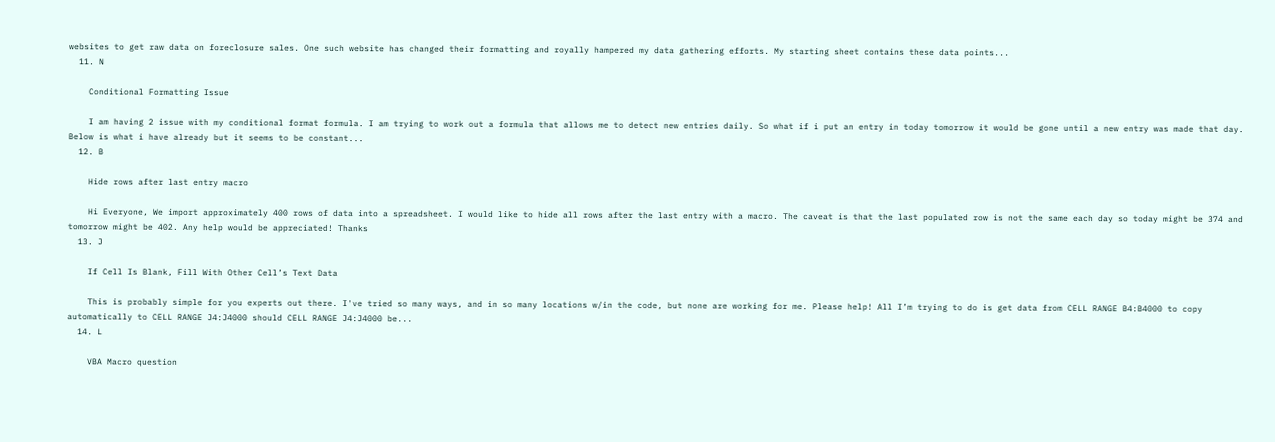websites to get raw data on foreclosure sales. One such website has changed their formatting and royally hampered my data gathering efforts. My starting sheet contains these data points...
  11. N

    Conditional Formatting Issue

    I am having 2 issue with my conditional format formula. I am trying to work out a formula that allows me to detect new entries daily. So what if i put an entry in today tomorrow it would be gone until a new entry was made that day. Below is what i have already but it seems to be constant...
  12. B

    Hide rows after last entry macro

    Hi Everyone, We import approximately 400 rows of data into a spreadsheet. I would like to hide all rows after the last entry with a macro. The caveat is that the last populated row is not the same each day so today might be 374 and tomorrow might be 402. Any help would be appreciated! Thanks
  13. J

    If Cell Is Blank, Fill With Other Cell’s Text Data

    This is probably simple for you experts out there. I've tried so many ways, and in so many locations w/in the code, but none are working for me. Please help! All I’m trying to do is get data from CELL RANGE B4:B4000 to copy automatically to CELL RANGE J4:J4000 should CELL RANGE J4:J4000 be...
  14. L

    VBA Macro question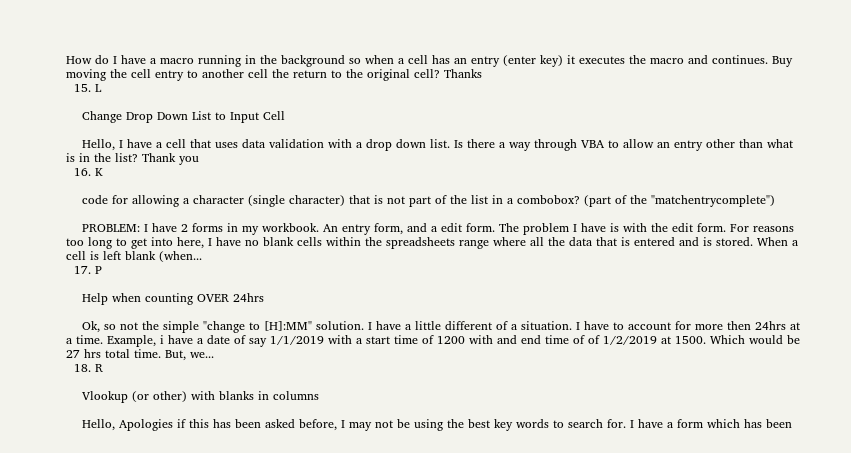How do I have a macro running in the background so when a cell has an entry (enter key) it executes the macro and continues. Buy moving the cell entry to another cell the return to the original cell? Thanks
  15. L

    Change Drop Down List to Input Cell

    Hello, I have a cell that uses data validation with a drop down list. Is there a way through VBA to allow an entry other than what is in the list? Thank you
  16. K

    code for allowing a character (single character) that is not part of the list in a combobox? (part of the "matchentrycomplete")

    PROBLEM: I have 2 forms in my workbook. An entry form, and a edit form. The problem I have is with the edit form. For reasons too long to get into here, I have no blank cells within the spreadsheets range where all the data that is entered and is stored. When a cell is left blank (when...
  17. P

    Help when counting OVER 24hrs

    Ok, so not the simple "change to [H]:MM" solution. I have a little different of a situation. I have to account for more then 24hrs at a time. Example, i have a date of say 1/1/2019 with a start time of 1200 with and end time of of 1/2/2019 at 1500. Which would be 27 hrs total time. But, we...
  18. R

    Vlookup (or other) with blanks in columns

    Hello, Apologies if this has been asked before, I may not be using the best key words to search for. I have a form which has been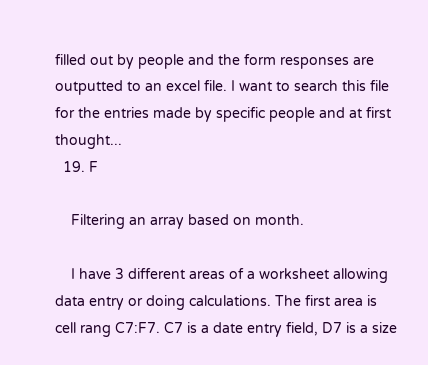filled out by people and the form responses are outputted to an excel file. I want to search this file for the entries made by specific people and at first thought...
  19. F

    Filtering an array based on month.

    I have 3 different areas of a worksheet allowing data entry or doing calculations. The first area is cell rang C7:F7. C7 is a date entry field, D7 is a size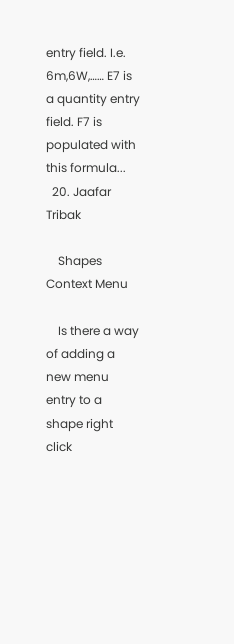entry field. I.e. 6m,6W,…… E7 is a quantity entry field. F7 is populated with this formula...
  20. Jaafar Tribak

    Shapes Context Menu

    Is there a way of adding a new menu entry to a shape right click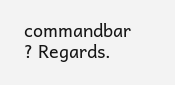commandbar ? Regards.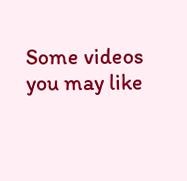Some videos you may like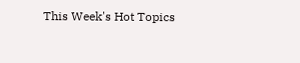This Week's Hot Topics